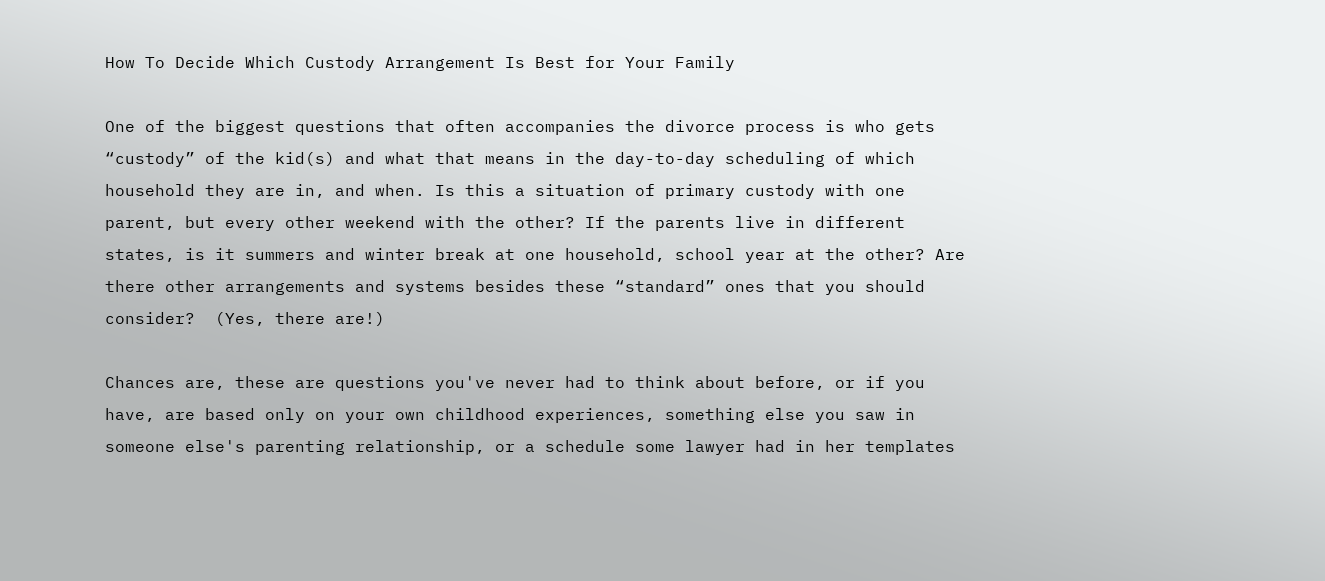How To Decide Which Custody Arrangement Is Best for Your Family

One of the biggest questions that often accompanies the divorce process is who gets “custody” of the kid(s) and what that means in the day-to-day scheduling of which household they are in, and when. Is this a situation of primary custody with one parent, but every other weekend with the other? If the parents live in different states, is it summers and winter break at one household, school year at the other? Are there other arrangements and systems besides these “standard” ones that you should consider?  (Yes, there are!)

Chances are, these are questions you've never had to think about before, or if you have, are based only on your own childhood experiences, something else you saw in someone else's parenting relationship, or a schedule some lawyer had in her templates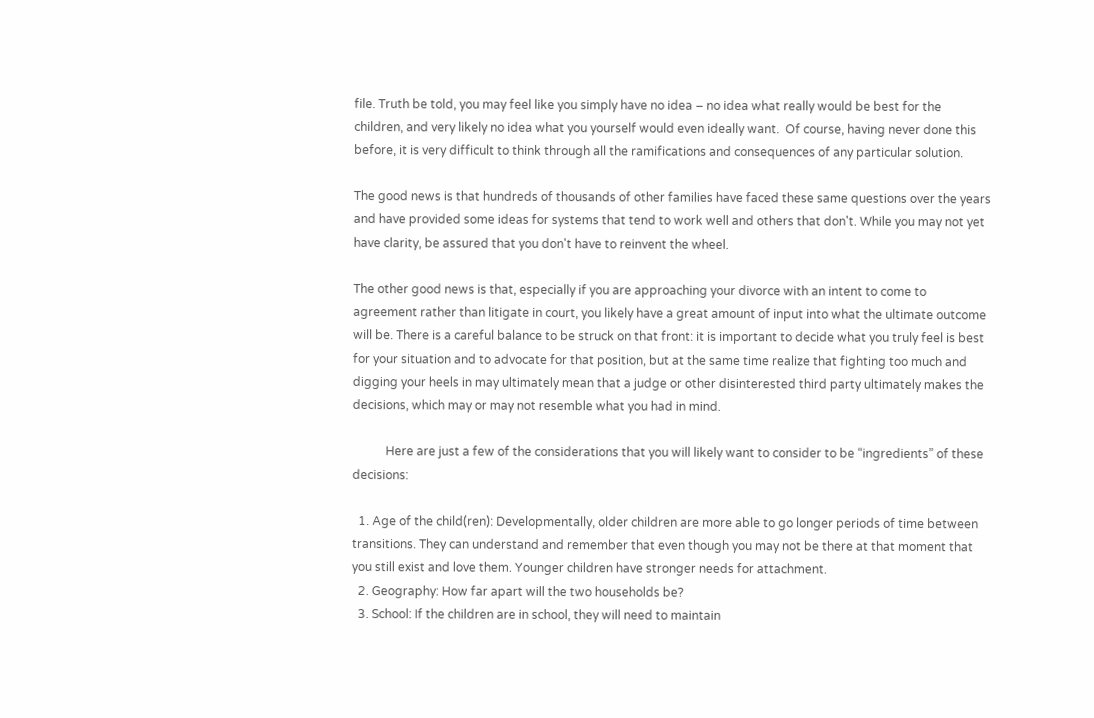file. Truth be told, you may feel like you simply have no idea – no idea what really would be best for the children, and very likely no idea what you yourself would even ideally want.  Of course, having never done this before, it is very difficult to think through all the ramifications and consequences of any particular solution.

The good news is that hundreds of thousands of other families have faced these same questions over the years and have provided some ideas for systems that tend to work well and others that don't. While you may not yet have clarity, be assured that you don't have to reinvent the wheel.

The other good news is that, especially if you are approaching your divorce with an intent to come to agreement rather than litigate in court, you likely have a great amount of input into what the ultimate outcome will be. There is a careful balance to be struck on that front: it is important to decide what you truly feel is best for your situation and to advocate for that position, but at the same time realize that fighting too much and digging your heels in may ultimately mean that a judge or other disinterested third party ultimately makes the decisions, which may or may not resemble what you had in mind.

           Here are just a few of the considerations that you will likely want to consider to be “ingredients” of these decisions:

  1. Age of the child(ren): Developmentally, older children are more able to go longer periods of time between transitions. They can understand and remember that even though you may not be there at that moment that you still exist and love them. Younger children have stronger needs for attachment.
  2. Geography: How far apart will the two households be?
  3. School: If the children are in school, they will need to maintain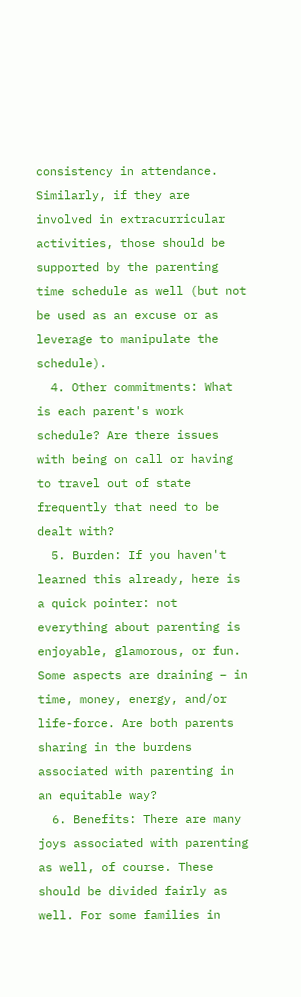consistency in attendance. Similarly, if they are involved in extracurricular activities, those should be supported by the parenting time schedule as well (but not be used as an excuse or as leverage to manipulate the schedule).
  4. Other commitments: What is each parent's work schedule? Are there issues with being on call or having to travel out of state frequently that need to be dealt with?
  5. Burden: If you haven't learned this already, here is a quick pointer: not everything about parenting is enjoyable, glamorous, or fun. Some aspects are draining – in time, money, energy, and/or life-force. Are both parents sharing in the burdens associated with parenting in an equitable way?
  6. Benefits: There are many joys associated with parenting as well, of course. These should be divided fairly as well. For some families in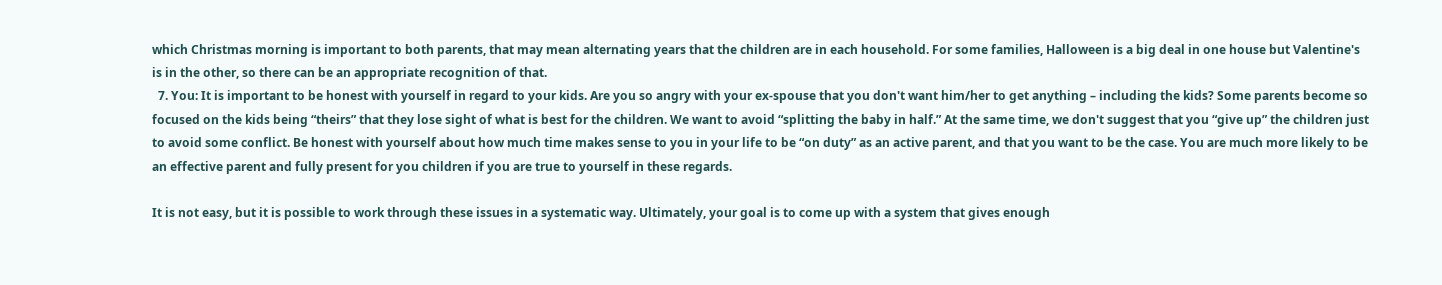which Christmas morning is important to both parents, that may mean alternating years that the children are in each household. For some families, Halloween is a big deal in one house but Valentine's is in the other, so there can be an appropriate recognition of that.
  7. You: It is important to be honest with yourself in regard to your kids. Are you so angry with your ex-spouse that you don't want him/her to get anything – including the kids? Some parents become so focused on the kids being “theirs” that they lose sight of what is best for the children. We want to avoid “splitting the baby in half.” At the same time, we don't suggest that you “give up” the children just to avoid some conflict. Be honest with yourself about how much time makes sense to you in your life to be “on duty” as an active parent, and that you want to be the case. You are much more likely to be an effective parent and fully present for you children if you are true to yourself in these regards.

It is not easy, but it is possible to work through these issues in a systematic way. Ultimately, your goal is to come up with a system that gives enough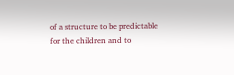of a structure to be predictable for the children and to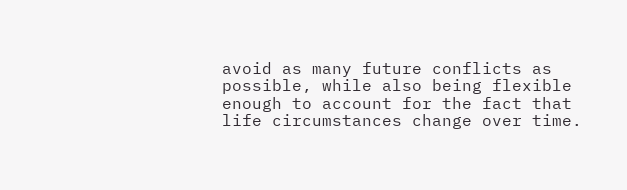avoid as many future conflicts as possible, while also being flexible enough to account for the fact that life circumstances change over time.